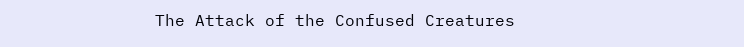The Attack of the Confused Creatures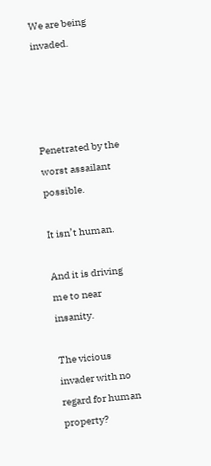We are being invaded.




Penetrated by the worst assailant possible.

It isn’t human.

And it is driving me to near insanity.

The vicious invader with no regard for human property?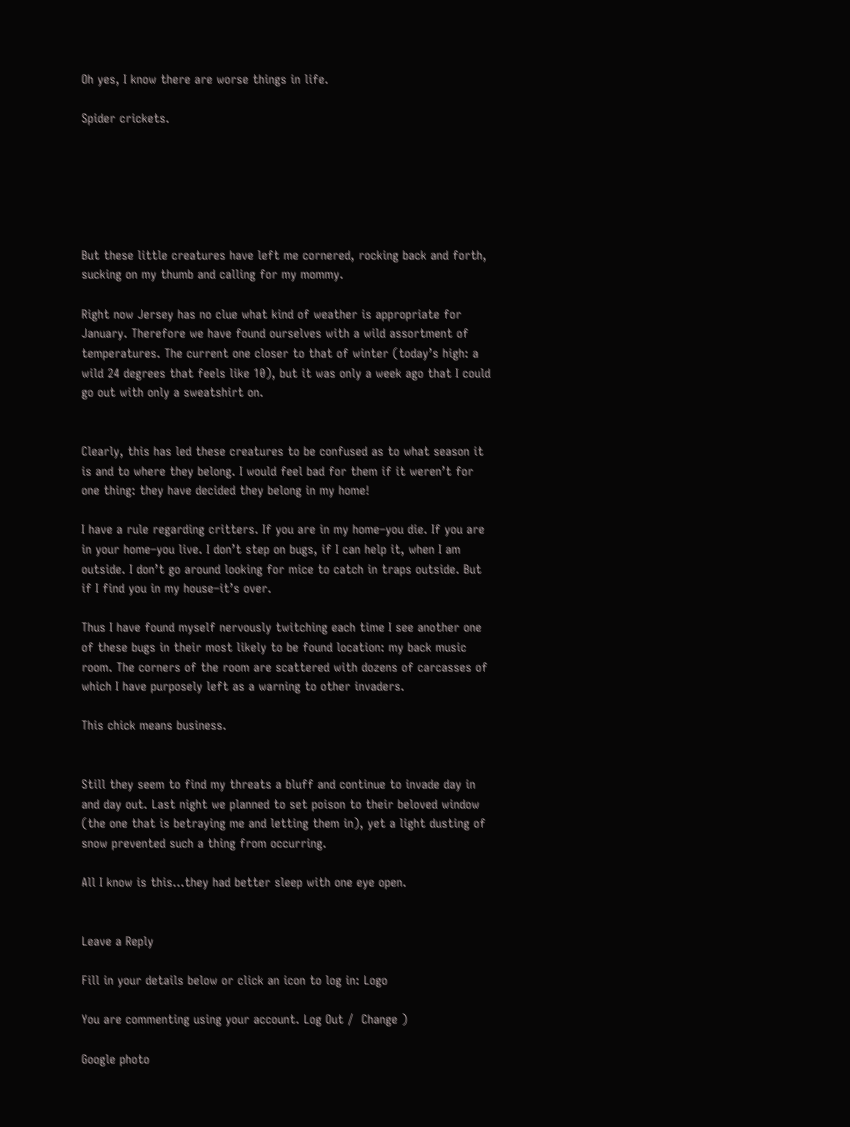Oh yes, I know there are worse things in life.

Spider crickets.






But these little creatures have left me cornered, rocking back and forth, sucking on my thumb and calling for my mommy.

Right now Jersey has no clue what kind of weather is appropriate for January. Therefore we have found ourselves with a wild assortment of temperatures. The current one closer to that of winter (today’s high: a wild 24 degrees that feels like 10), but it was only a week ago that I could go out with only a sweatshirt on.


Clearly, this has led these creatures to be confused as to what season it is and to where they belong. I would feel bad for them if it weren’t for one thing: they have decided they belong in my home!

I have a rule regarding critters. If you are in my home–you die. If you are in your home–you live. I don’t step on bugs, if I can help it, when I am outside. I don’t go around looking for mice to catch in traps outside. But if I find you in my house–it’s over.

Thus I have found myself nervously twitching each time I see another one of these bugs in their most likely to be found location: my back music room. The corners of the room are scattered with dozens of carcasses of which I have purposely left as a warning to other invaders.

This chick means business.


Still they seem to find my threats a bluff and continue to invade day in and day out. Last night we planned to set poison to their beloved window (the one that is betraying me and letting them in), yet a light dusting of snow prevented such a thing from occurring.

All I know is this…they had better sleep with one eye open.


Leave a Reply

Fill in your details below or click an icon to log in: Logo

You are commenting using your account. Log Out /  Change )

Google photo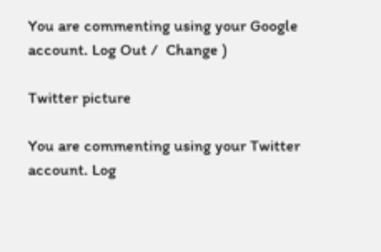You are commenting using your Google account. Log Out /  Change )

Twitter picture

You are commenting using your Twitter account. Log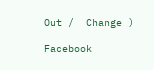Out /  Change )

Facebook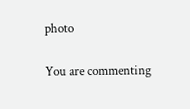photo

You are commenting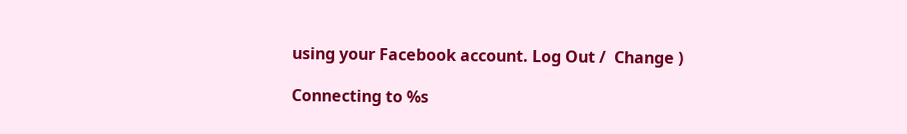using your Facebook account. Log Out /  Change )

Connecting to %s